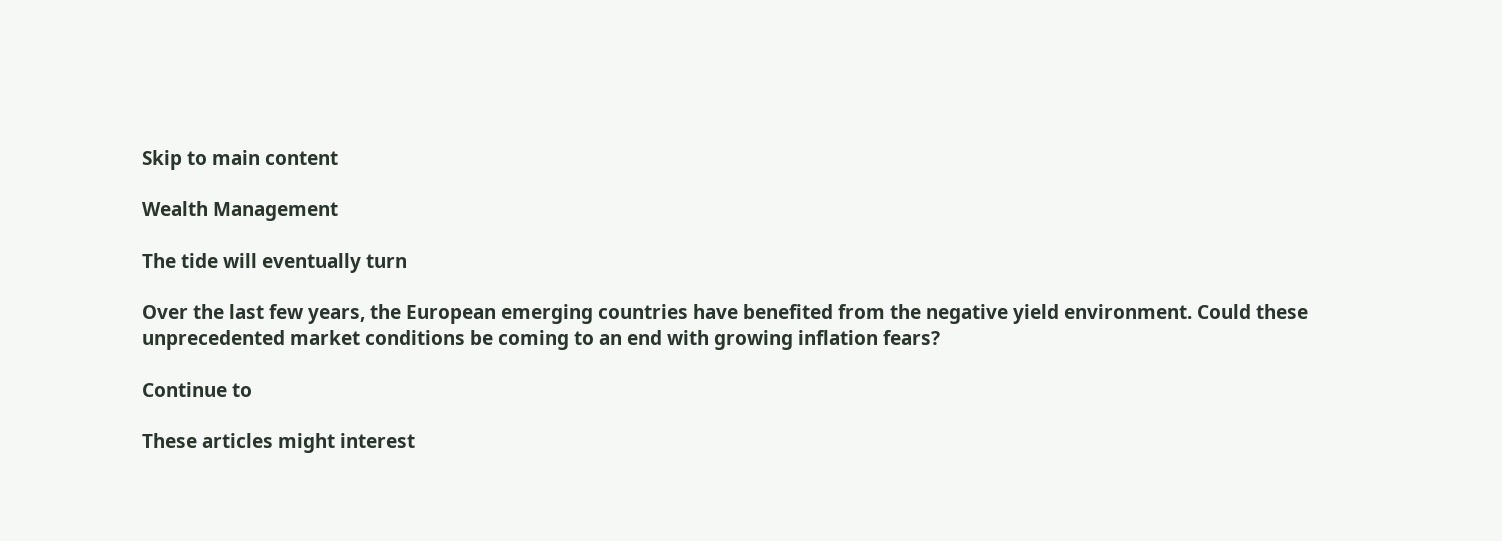Skip to main content

Wealth Management

The tide will eventually turn

Over the last few years, the European emerging countries have benefited from the negative yield environment. Could these unprecedented market conditions be coming to an end with growing inflation fears?

Continue to

These articles might interest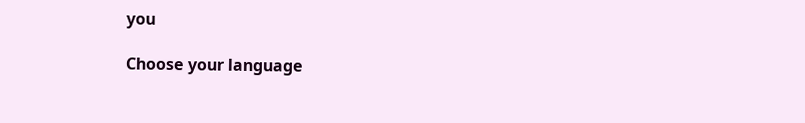you

Choose your language